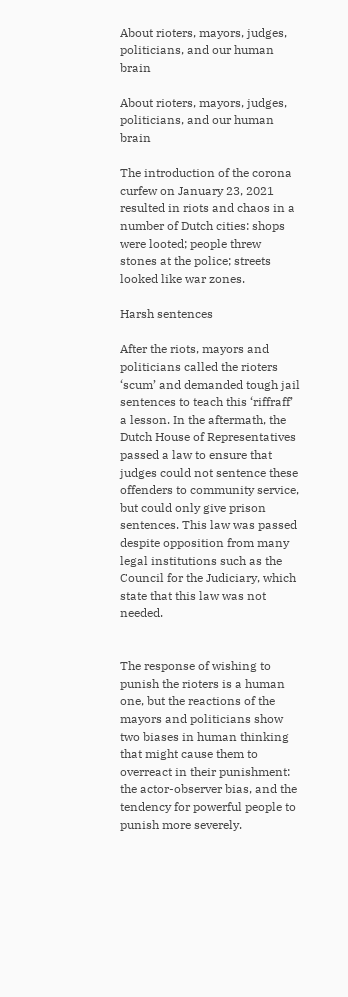About rioters, mayors, judges, politicians, and our human brain

About rioters, mayors, judges, politicians, and our human brain

The introduction of the corona curfew on January 23, 2021 resulted in riots and chaos in a number of Dutch cities: shops were looted; people threw stones at the police; streets looked like war zones.

Harsh sentences

After the riots, mayors and politicians called the rioters ‘scum’ and demanded tough jail sentences to teach this ‘riffraff’ a lesson. In the aftermath, the Dutch House of Representatives passed a law to ensure that judges could not sentence these offenders to community service, but could only give prison sentences. This law was passed despite opposition from many legal institutions such as the Council for the Judiciary, which state that this law was not needed.


The response of wishing to punish the rioters is a human one, but the reactions of the mayors and politicians show two biases in human thinking that might cause them to overreact in their punishment: the actor-observer bias, and the tendency for powerful people to punish more severely.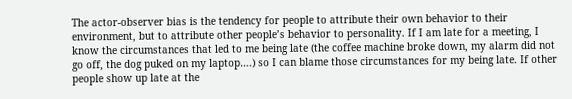The actor-observer bias is the tendency for people to attribute their own behavior to their environment, but to attribute other people’s behavior to personality. If I am late for a meeting, I know the circumstances that led to me being late (the coffee machine broke down, my alarm did not go off, the dog puked on my laptop….) so I can blame those circumstances for my being late. If other people show up late at the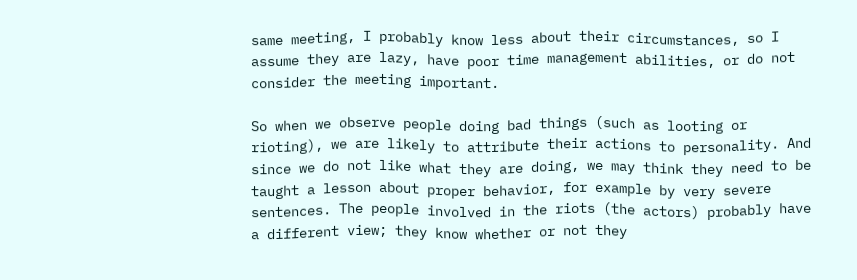same meeting, I probably know less about their circumstances, so I assume they are lazy, have poor time management abilities, or do not consider the meeting important.

So when we observe people doing bad things (such as looting or rioting), we are likely to attribute their actions to personality. And since we do not like what they are doing, we may think they need to be taught a lesson about proper behavior, for example by very severe sentences. The people involved in the riots (the actors) probably have a different view; they know whether or not they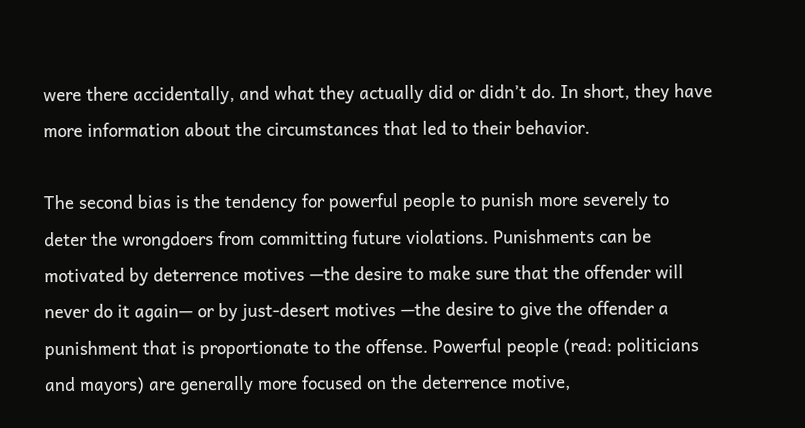were there accidentally, and what they actually did or didn’t do. In short, they have more information about the circumstances that led to their behavior.

The second bias is the tendency for powerful people to punish more severely to deter the wrongdoers from committing future violations. Punishments can be motivated by deterrence motives —the desire to make sure that the offender will never do it again— or by just-desert motives —the desire to give the offender a punishment that is proportionate to the offense. Powerful people (read: politicians and mayors) are generally more focused on the deterrence motive,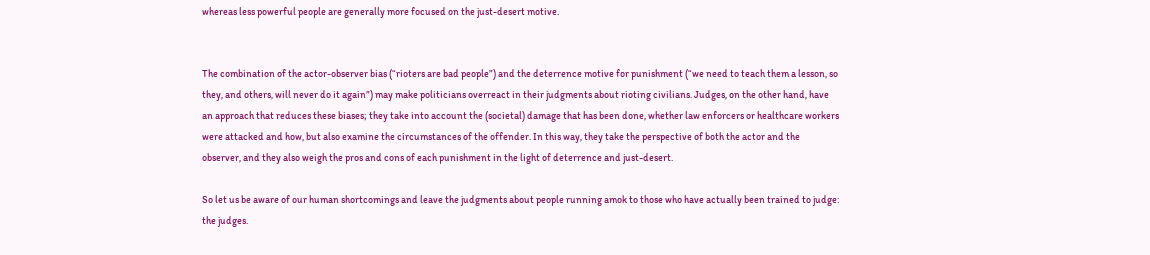whereas less powerful people are generally more focused on the just-desert motive.


The combination of the actor-observer bias (“rioters are bad people”) and the deterrence motive for punishment (“we need to teach them a lesson, so they, and others, will never do it again”) may make politicians overreact in their judgments about rioting civilians. Judges, on the other hand, have an approach that reduces these biases; they take into account the (societal) damage that has been done, whether law enforcers or healthcare workers were attacked and how, but also examine the circumstances of the offender. In this way, they take the perspective of both the actor and the observer, and they also weigh the pros and cons of each punishment in the light of deterrence and just-desert.

So let us be aware of our human shortcomings and leave the judgments about people running amok to those who have actually been trained to judge: the judges.